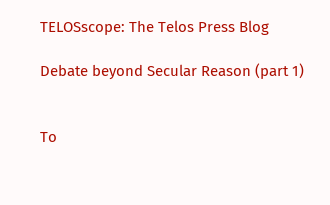TELOSscope: The Telos Press Blog

Debate beyond Secular Reason (part 1)


To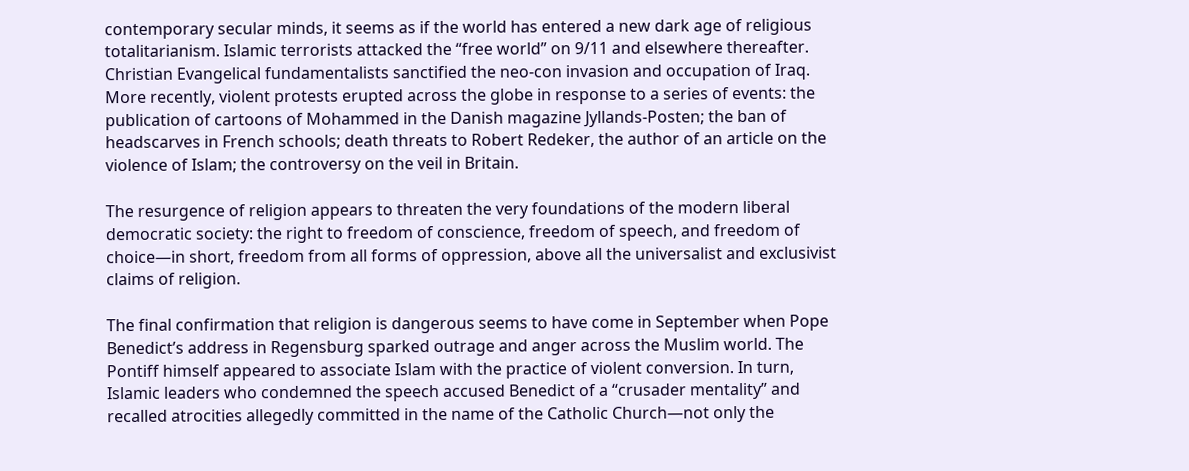contemporary secular minds, it seems as if the world has entered a new dark age of religious totalitarianism. Islamic terrorists attacked the “free world” on 9/11 and elsewhere thereafter. Christian Evangelical fundamentalists sanctified the neo-con invasion and occupation of Iraq. More recently, violent protests erupted across the globe in response to a series of events: the publication of cartoons of Mohammed in the Danish magazine Jyllands-Posten; the ban of headscarves in French schools; death threats to Robert Redeker, the author of an article on the violence of Islam; the controversy on the veil in Britain.

The resurgence of religion appears to threaten the very foundations of the modern liberal democratic society: the right to freedom of conscience, freedom of speech, and freedom of choice—in short, freedom from all forms of oppression, above all the universalist and exclusivist claims of religion.

The final confirmation that religion is dangerous seems to have come in September when Pope Benedict’s address in Regensburg sparked outrage and anger across the Muslim world. The Pontiff himself appeared to associate Islam with the practice of violent conversion. In turn, Islamic leaders who condemned the speech accused Benedict of a “crusader mentality” and recalled atrocities allegedly committed in the name of the Catholic Church—not only the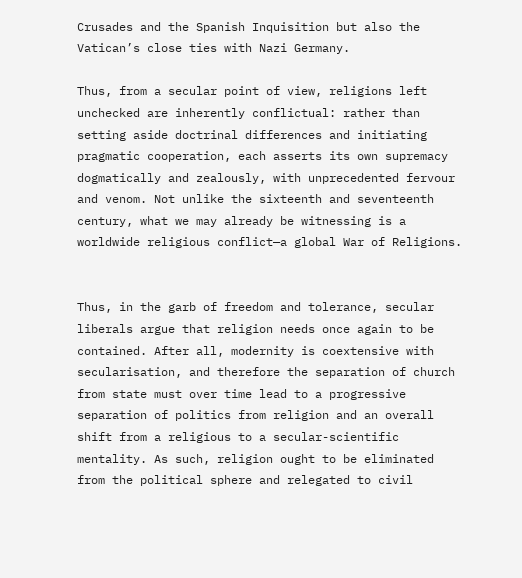Crusades and the Spanish Inquisition but also the Vatican’s close ties with Nazi Germany.

Thus, from a secular point of view, religions left unchecked are inherently conflictual: rather than setting aside doctrinal differences and initiating pragmatic cooperation, each asserts its own supremacy dogmatically and zealously, with unprecedented fervour and venom. Not unlike the sixteenth and seventeenth century, what we may already be witnessing is a worldwide religious conflict—a global War of Religions.


Thus, in the garb of freedom and tolerance, secular liberals argue that religion needs once again to be contained. After all, modernity is coextensive with secularisation, and therefore the separation of church from state must over time lead to a progressive separation of politics from religion and an overall shift from a religious to a secular-scientific mentality. As such, religion ought to be eliminated from the political sphere and relegated to civil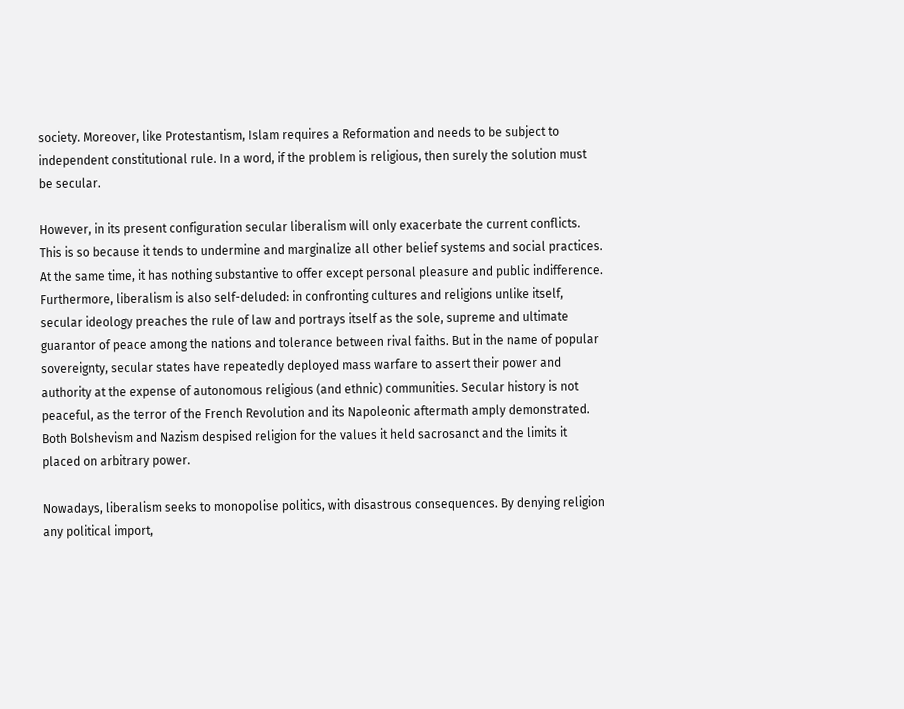society. Moreover, like Protestantism, Islam requires a Reformation and needs to be subject to independent constitutional rule. In a word, if the problem is religious, then surely the solution must be secular.

However, in its present configuration secular liberalism will only exacerbate the current conflicts. This is so because it tends to undermine and marginalize all other belief systems and social practices. At the same time, it has nothing substantive to offer except personal pleasure and public indifference. Furthermore, liberalism is also self-deluded: in confronting cultures and religions unlike itself, secular ideology preaches the rule of law and portrays itself as the sole, supreme and ultimate guarantor of peace among the nations and tolerance between rival faiths. But in the name of popular sovereignty, secular states have repeatedly deployed mass warfare to assert their power and authority at the expense of autonomous religious (and ethnic) communities. Secular history is not peaceful, as the terror of the French Revolution and its Napoleonic aftermath amply demonstrated. Both Bolshevism and Nazism despised religion for the values it held sacrosanct and the limits it placed on arbitrary power.

Nowadays, liberalism seeks to monopolise politics, with disastrous consequences. By denying religion any political import,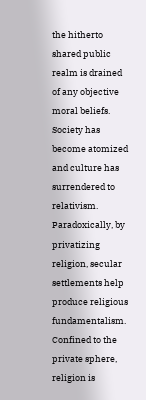the hitherto shared public realm is drained of any objective moral beliefs. Society has become atomized and culture has surrendered to relativism. Paradoxically, by privatizing religion, secular settlements help produce religious fundamentalism. Confined to the private sphere, religion is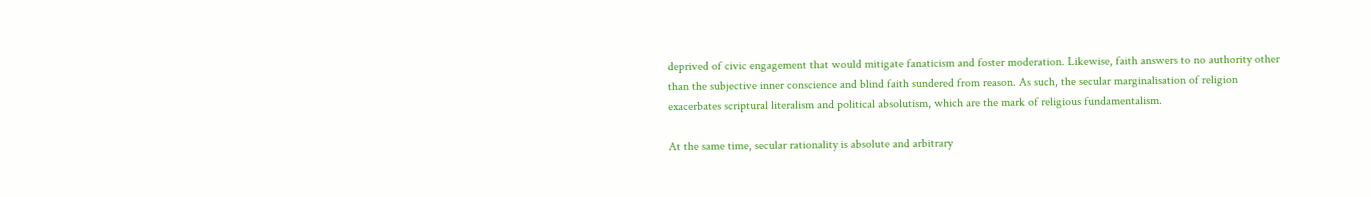deprived of civic engagement that would mitigate fanaticism and foster moderation. Likewise, faith answers to no authority other than the subjective inner conscience and blind faith sundered from reason. As such, the secular marginalisation of religion exacerbates scriptural literalism and political absolutism, which are the mark of religious fundamentalism.

At the same time, secular rationality is absolute and arbitrary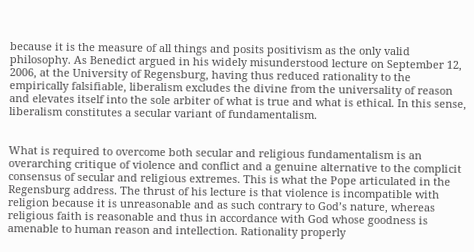because it is the measure of all things and posits positivism as the only valid philosophy. As Benedict argued in his widely misunderstood lecture on September 12, 2006, at the University of Regensburg, having thus reduced rationality to the empirically falsifiable, liberalism excludes the divine from the universality of reason and elevates itself into the sole arbiter of what is true and what is ethical. In this sense, liberalism constitutes a secular variant of fundamentalism.


What is required to overcome both secular and religious fundamentalism is an overarching critique of violence and conflict and a genuine alternative to the complicit consensus of secular and religious extremes. This is what the Pope articulated in the Regensburg address. The thrust of his lecture is that violence is incompatible with religion because it is unreasonable and as such contrary to God’s nature, whereas religious faith is reasonable and thus in accordance with God whose goodness is amenable to human reason and intellection. Rationality properly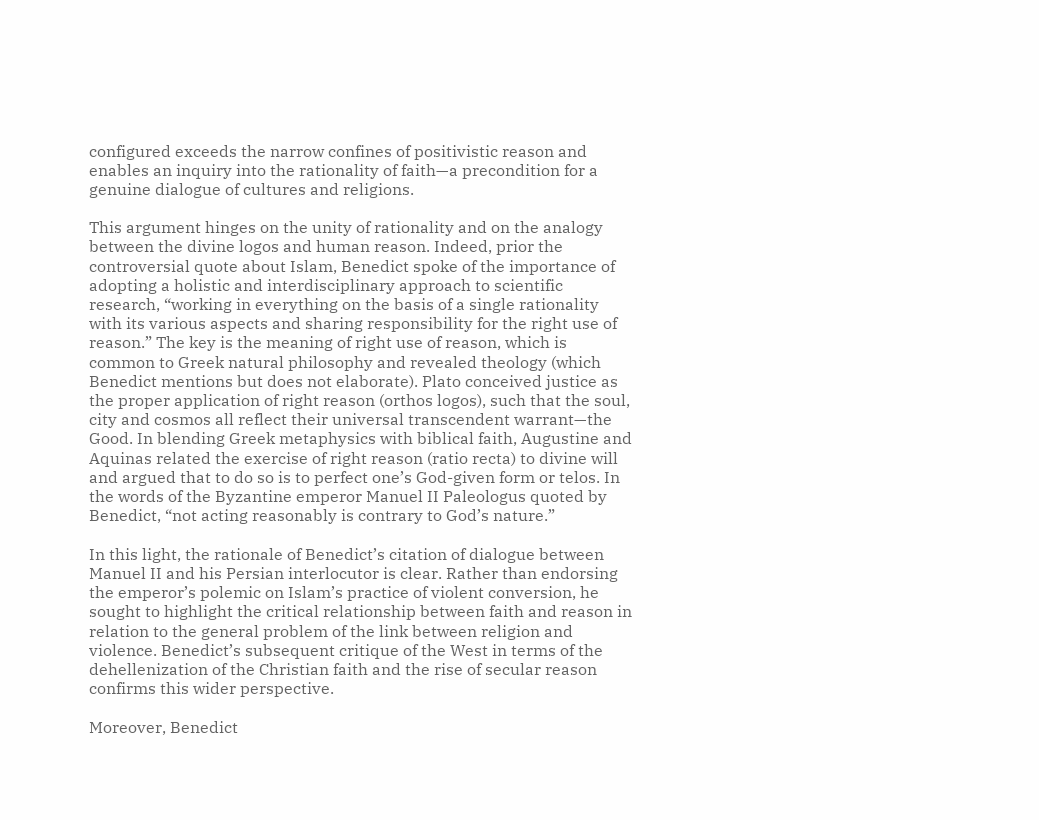configured exceeds the narrow confines of positivistic reason and enables an inquiry into the rationality of faith—a precondition for a genuine dialogue of cultures and religions.

This argument hinges on the unity of rationality and on the analogy between the divine logos and human reason. Indeed, prior the controversial quote about Islam, Benedict spoke of the importance of adopting a holistic and interdisciplinary approach to scientific research, “working in everything on the basis of a single rationality with its various aspects and sharing responsibility for the right use of reason.” The key is the meaning of right use of reason, which is common to Greek natural philosophy and revealed theology (which Benedict mentions but does not elaborate). Plato conceived justice as the proper application of right reason (orthos logos), such that the soul, city and cosmos all reflect their universal transcendent warrant—the Good. In blending Greek metaphysics with biblical faith, Augustine and Aquinas related the exercise of right reason (ratio recta) to divine will and argued that to do so is to perfect one’s God-given form or telos. In the words of the Byzantine emperor Manuel II Paleologus quoted by Benedict, “not acting reasonably is contrary to God’s nature.”

In this light, the rationale of Benedict’s citation of dialogue between Manuel II and his Persian interlocutor is clear. Rather than endorsing the emperor’s polemic on Islam’s practice of violent conversion, he sought to highlight the critical relationship between faith and reason in relation to the general problem of the link between religion and violence. Benedict’s subsequent critique of the West in terms of the dehellenization of the Christian faith and the rise of secular reason confirms this wider perspective.

Moreover, Benedict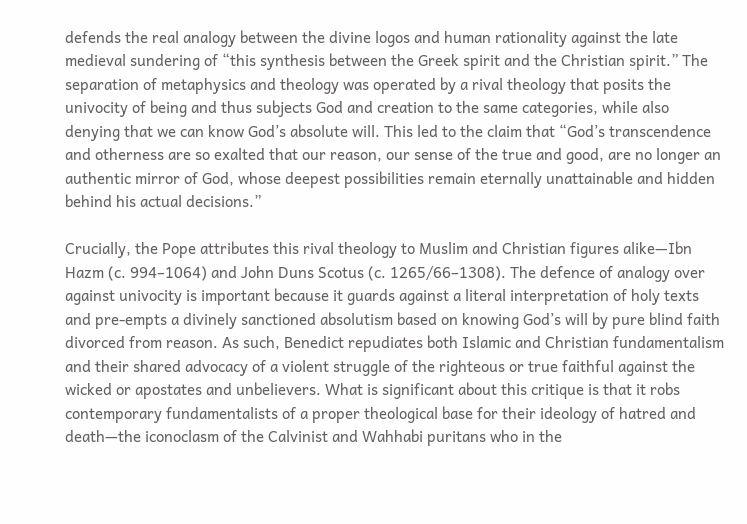defends the real analogy between the divine logos and human rationality against the late medieval sundering of “this synthesis between the Greek spirit and the Christian spirit.” The separation of metaphysics and theology was operated by a rival theology that posits the univocity of being and thus subjects God and creation to the same categories, while also denying that we can know God’s absolute will. This led to the claim that “God’s transcendence and otherness are so exalted that our reason, our sense of the true and good, are no longer an authentic mirror of God, whose deepest possibilities remain eternally unattainable and hidden behind his actual decisions.”

Crucially, the Pope attributes this rival theology to Muslim and Christian figures alike—Ibn Hazm (c. 994–1064) and John Duns Scotus (c. 1265/66–1308). The defence of analogy over against univocity is important because it guards against a literal interpretation of holy texts and pre-empts a divinely sanctioned absolutism based on knowing God’s will by pure blind faith divorced from reason. As such, Benedict repudiates both Islamic and Christian fundamentalism and their shared advocacy of a violent struggle of the righteous or true faithful against the wicked or apostates and unbelievers. What is significant about this critique is that it robs contemporary fundamentalists of a proper theological base for their ideology of hatred and death—the iconoclasm of the Calvinist and Wahhabi puritans who in the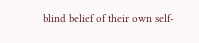blind belief of their own self-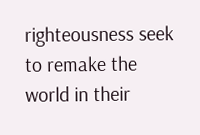righteousness seek to remake the world in their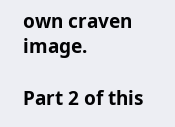own craven image.

Part 2 of this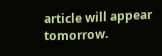article will appear tomorrow.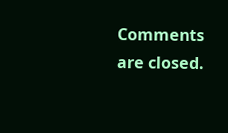Comments are closed.